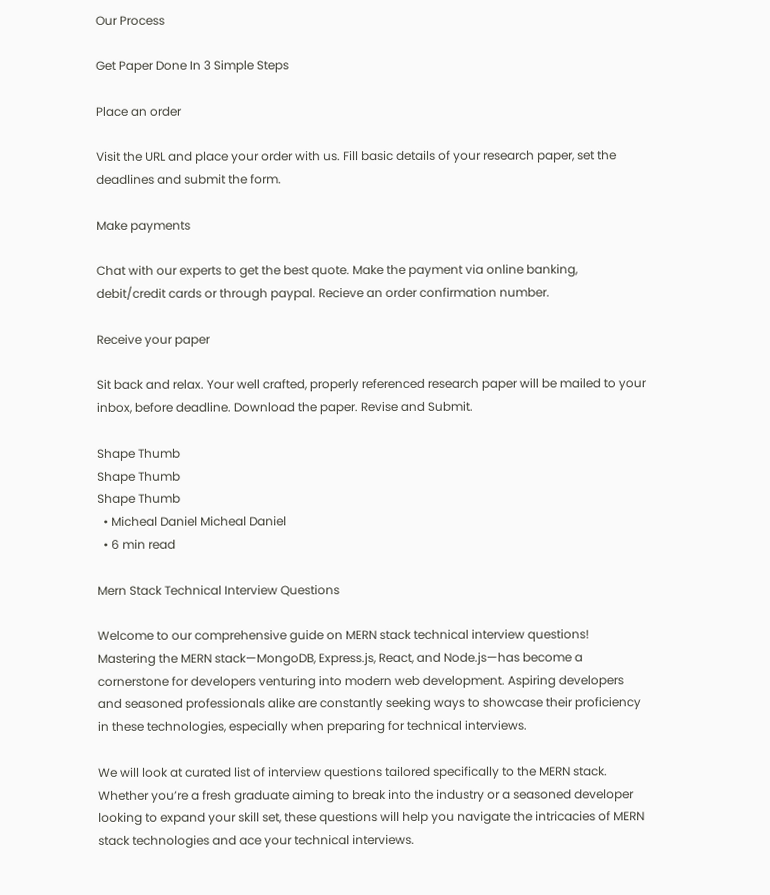Our Process

Get Paper Done In 3 Simple Steps

Place an order

Visit the URL and place your order with us. Fill basic details of your research paper, set the deadlines and submit the form.

Make payments

Chat with our experts to get the best quote. Make the payment via online banking, debit/credit cards or through paypal. Recieve an order confirmation number.

Receive your paper

Sit back and relax. Your well crafted, properly referenced research paper will be mailed to your inbox, before deadline. Download the paper. Revise and Submit.

Shape Thumb
Shape Thumb
Shape Thumb
  • Micheal Daniel Micheal Daniel
  • 6 min read

Mern Stack Technical Interview Questions

Welcome to our comprehensive guide on MERN stack technical interview questions! Mastering the MERN stack—MongoDB, Express.js, React, and Node.js—has become a cornerstone for developers venturing into modern web development. Aspiring developers and seasoned professionals alike are constantly seeking ways to showcase their proficiency in these technologies, especially when preparing for technical interviews.

We will look at curated list of interview questions tailored specifically to the MERN stack. Whether you’re a fresh graduate aiming to break into the industry or a seasoned developer looking to expand your skill set, these questions will help you navigate the intricacies of MERN stack technologies and ace your technical interviews.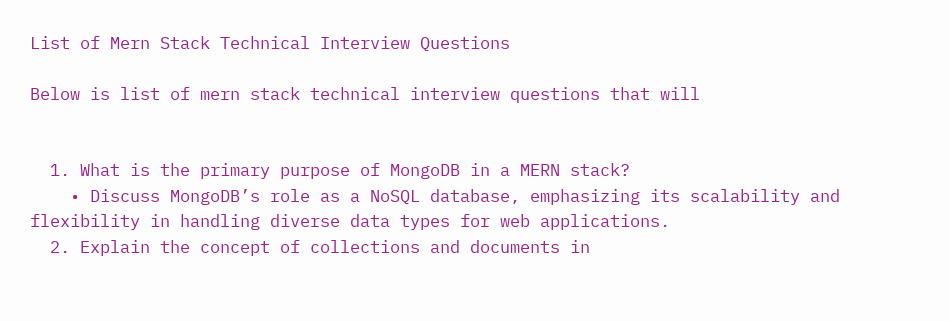List of Mern Stack Technical Interview Questions

Below is list of mern stack technical interview questions that will


  1. What is the primary purpose of MongoDB in a MERN stack?
    • Discuss MongoDB’s role as a NoSQL database, emphasizing its scalability and flexibility in handling diverse data types for web applications.
  2. Explain the concept of collections and documents in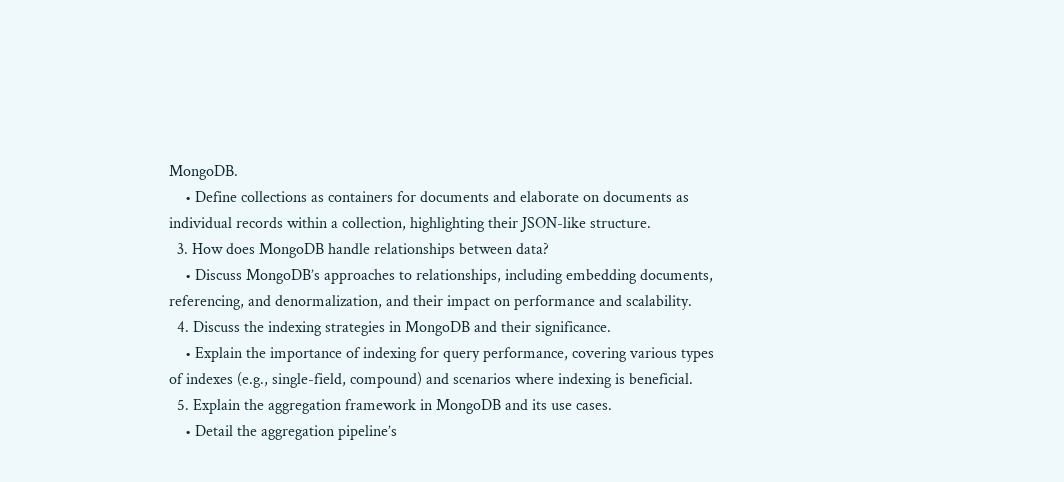MongoDB.
    • Define collections as containers for documents and elaborate on documents as individual records within a collection, highlighting their JSON-like structure.
  3. How does MongoDB handle relationships between data?
    • Discuss MongoDB’s approaches to relationships, including embedding documents, referencing, and denormalization, and their impact on performance and scalability.
  4. Discuss the indexing strategies in MongoDB and their significance.
    • Explain the importance of indexing for query performance, covering various types of indexes (e.g., single-field, compound) and scenarios where indexing is beneficial.
  5. Explain the aggregation framework in MongoDB and its use cases.
    • Detail the aggregation pipeline’s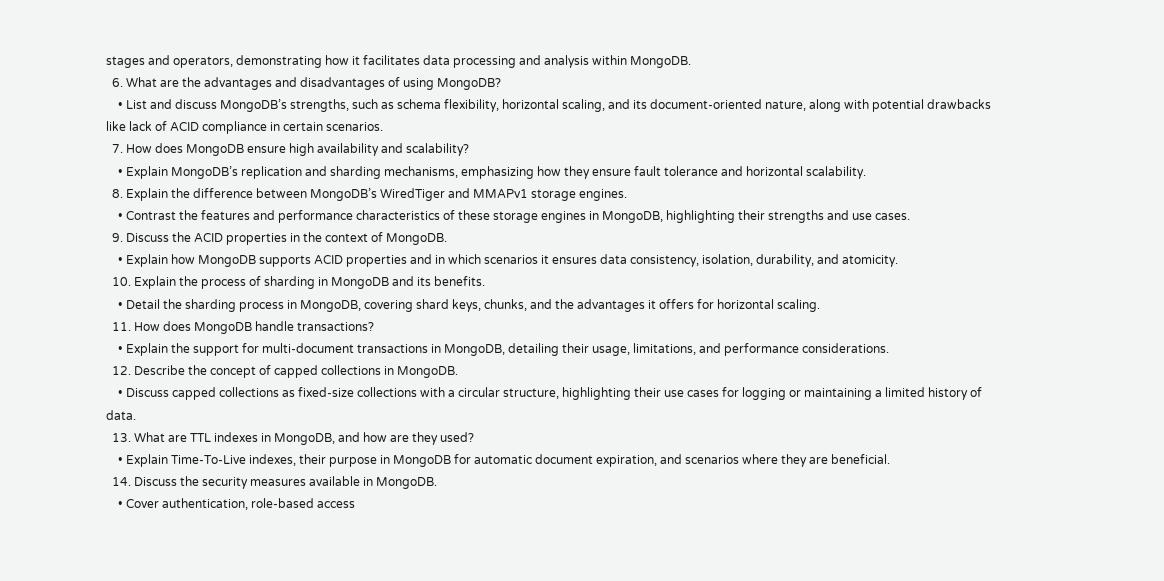stages and operators, demonstrating how it facilitates data processing and analysis within MongoDB.
  6. What are the advantages and disadvantages of using MongoDB?
    • List and discuss MongoDB’s strengths, such as schema flexibility, horizontal scaling, and its document-oriented nature, along with potential drawbacks like lack of ACID compliance in certain scenarios.
  7. How does MongoDB ensure high availability and scalability?
    • Explain MongoDB’s replication and sharding mechanisms, emphasizing how they ensure fault tolerance and horizontal scalability.
  8. Explain the difference between MongoDB’s WiredTiger and MMAPv1 storage engines.
    • Contrast the features and performance characteristics of these storage engines in MongoDB, highlighting their strengths and use cases.
  9. Discuss the ACID properties in the context of MongoDB.
    • Explain how MongoDB supports ACID properties and in which scenarios it ensures data consistency, isolation, durability, and atomicity.
  10. Explain the process of sharding in MongoDB and its benefits.
    • Detail the sharding process in MongoDB, covering shard keys, chunks, and the advantages it offers for horizontal scaling.
  11. How does MongoDB handle transactions?
    • Explain the support for multi-document transactions in MongoDB, detailing their usage, limitations, and performance considerations.
  12. Describe the concept of capped collections in MongoDB.
    • Discuss capped collections as fixed-size collections with a circular structure, highlighting their use cases for logging or maintaining a limited history of data.
  13. What are TTL indexes in MongoDB, and how are they used?
    • Explain Time-To-Live indexes, their purpose in MongoDB for automatic document expiration, and scenarios where they are beneficial.
  14. Discuss the security measures available in MongoDB.
    • Cover authentication, role-based access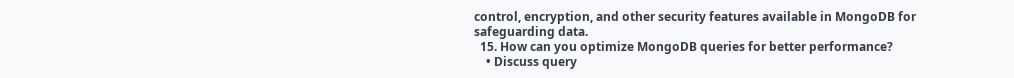control, encryption, and other security features available in MongoDB for safeguarding data.
  15. How can you optimize MongoDB queries for better performance?
    • Discuss query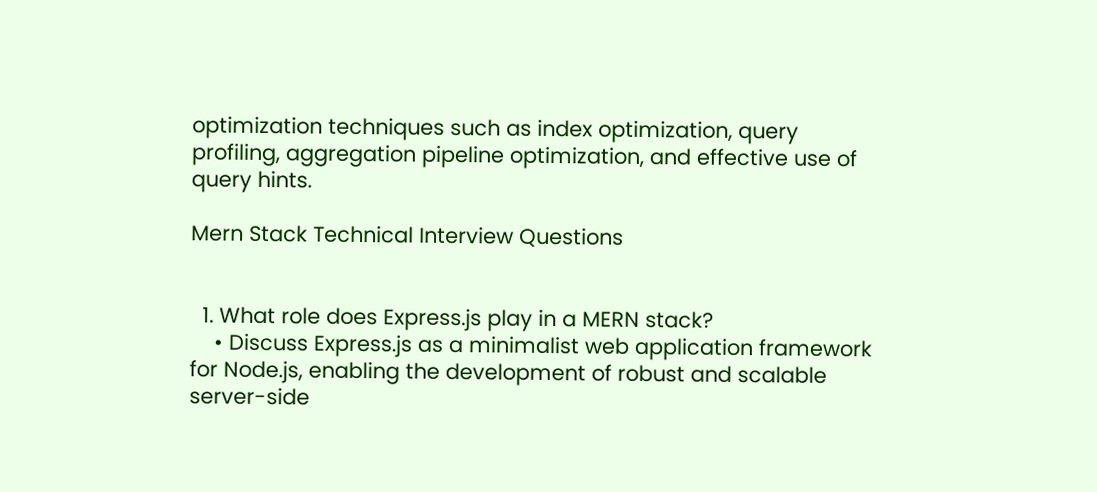optimization techniques such as index optimization, query profiling, aggregation pipeline optimization, and effective use of query hints.

Mern Stack Technical Interview Questions


  1. What role does Express.js play in a MERN stack?
    • Discuss Express.js as a minimalist web application framework for Node.js, enabling the development of robust and scalable server-side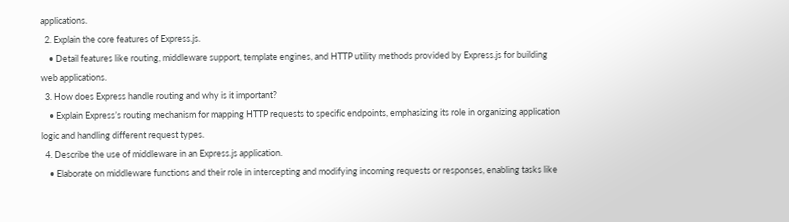applications.
  2. Explain the core features of Express.js.
    • Detail features like routing, middleware support, template engines, and HTTP utility methods provided by Express.js for building web applications.
  3. How does Express handle routing and why is it important?
    • Explain Express’s routing mechanism for mapping HTTP requests to specific endpoints, emphasizing its role in organizing application logic and handling different request types.
  4. Describe the use of middleware in an Express.js application.
    • Elaborate on middleware functions and their role in intercepting and modifying incoming requests or responses, enabling tasks like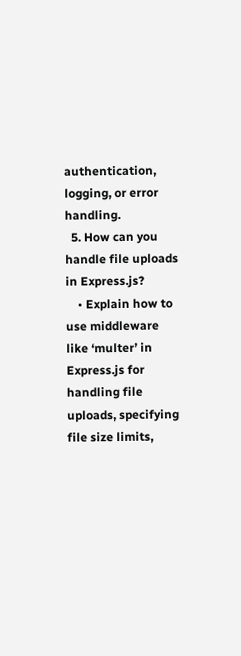authentication, logging, or error handling.
  5. How can you handle file uploads in Express.js?
    • Explain how to use middleware like ‘multer’ in Express.js for handling file uploads, specifying file size limits,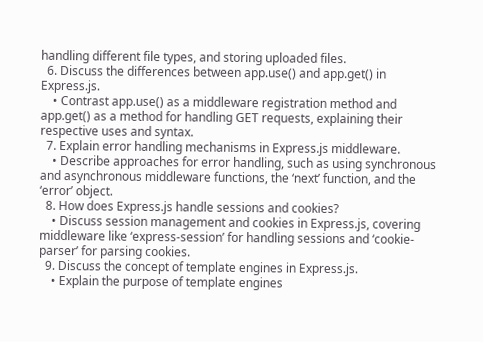handling different file types, and storing uploaded files.
  6. Discuss the differences between app.use() and app.get() in Express.js.
    • Contrast app.use() as a middleware registration method and app.get() as a method for handling GET requests, explaining their respective uses and syntax.
  7. Explain error handling mechanisms in Express.js middleware.
    • Describe approaches for error handling, such as using synchronous and asynchronous middleware functions, the ‘next’ function, and the ‘error’ object.
  8. How does Express.js handle sessions and cookies?
    • Discuss session management and cookies in Express.js, covering middleware like ‘express-session’ for handling sessions and ‘cookie-parser’ for parsing cookies.
  9. Discuss the concept of template engines in Express.js.
    • Explain the purpose of template engines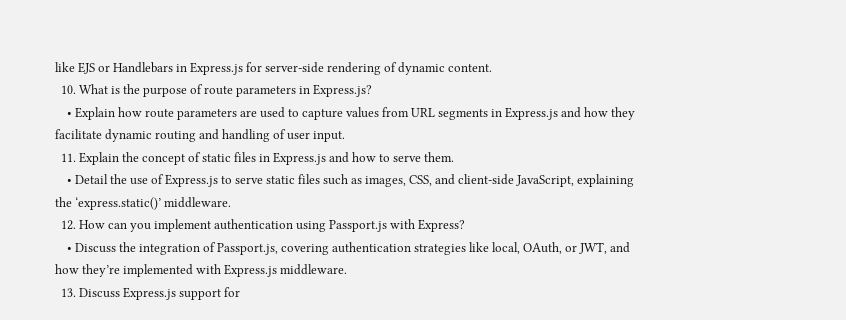like EJS or Handlebars in Express.js for server-side rendering of dynamic content.
  10. What is the purpose of route parameters in Express.js?
    • Explain how route parameters are used to capture values from URL segments in Express.js and how they facilitate dynamic routing and handling of user input.
  11. Explain the concept of static files in Express.js and how to serve them.
    • Detail the use of Express.js to serve static files such as images, CSS, and client-side JavaScript, explaining the ‘express.static()’ middleware.
  12. How can you implement authentication using Passport.js with Express?
    • Discuss the integration of Passport.js, covering authentication strategies like local, OAuth, or JWT, and how they’re implemented with Express.js middleware.
  13. Discuss Express.js support for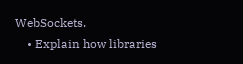WebSockets.
    • Explain how libraries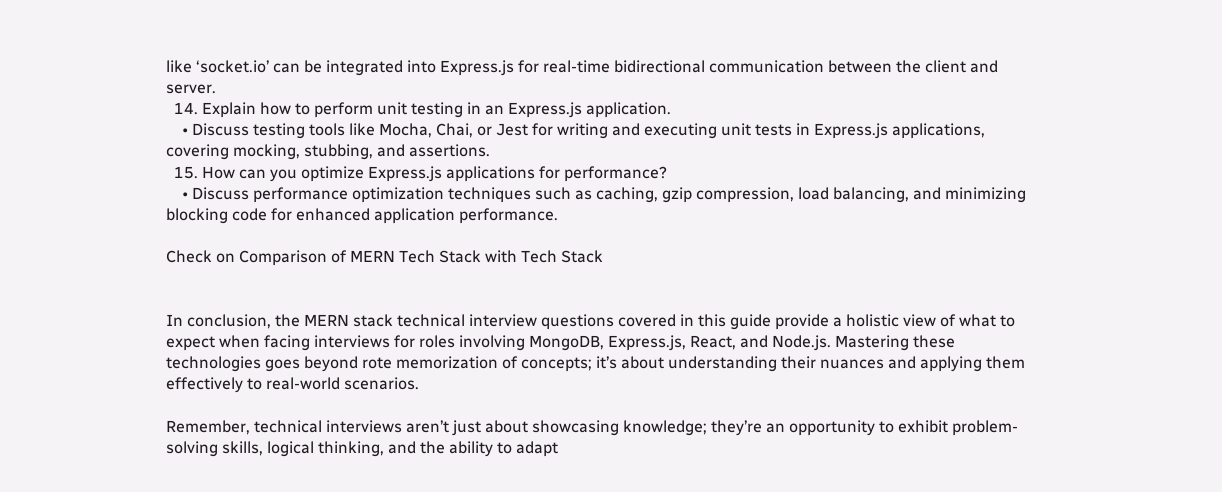like ‘socket.io’ can be integrated into Express.js for real-time bidirectional communication between the client and server.
  14. Explain how to perform unit testing in an Express.js application.
    • Discuss testing tools like Mocha, Chai, or Jest for writing and executing unit tests in Express.js applications, covering mocking, stubbing, and assertions.
  15. How can you optimize Express.js applications for performance?
    • Discuss performance optimization techniques such as caching, gzip compression, load balancing, and minimizing blocking code for enhanced application performance.

Check on Comparison of MERN Tech Stack with Tech Stack


In conclusion, the MERN stack technical interview questions covered in this guide provide a holistic view of what to expect when facing interviews for roles involving MongoDB, Express.js, React, and Node.js. Mastering these technologies goes beyond rote memorization of concepts; it’s about understanding their nuances and applying them effectively to real-world scenarios.

Remember, technical interviews aren’t just about showcasing knowledge; they’re an opportunity to exhibit problem-solving skills, logical thinking, and the ability to adapt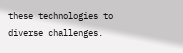these technologies to diverse challenges.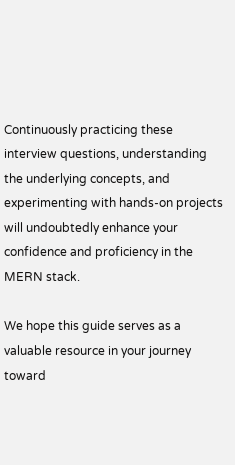Continuously practicing these interview questions, understanding the underlying concepts, and experimenting with hands-on projects will undoubtedly enhance your confidence and proficiency in the MERN stack.

We hope this guide serves as a valuable resource in your journey toward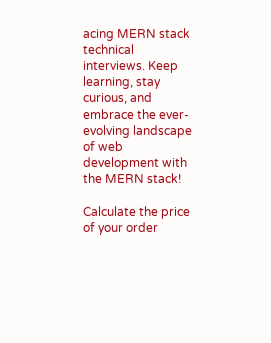acing MERN stack technical interviews. Keep learning, stay curious, and embrace the ever-evolving landscape of web development with the MERN stack!

Calculate the price of your order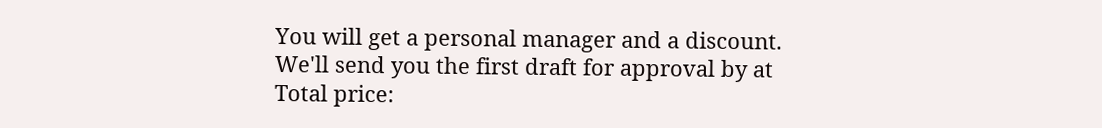You will get a personal manager and a discount.
We'll send you the first draft for approval by at
Total price: